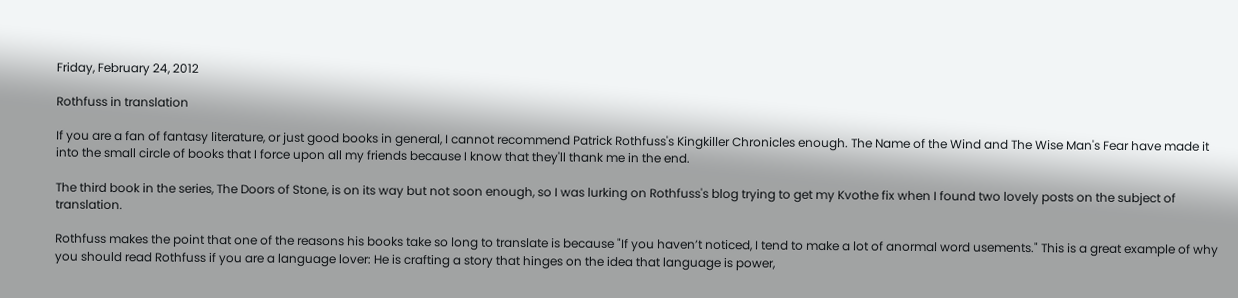Friday, February 24, 2012

Rothfuss in translation

If you are a fan of fantasy literature, or just good books in general, I cannot recommend Patrick Rothfuss's Kingkiller Chronicles enough. The Name of the Wind and The Wise Man's Fear have made it into the small circle of books that I force upon all my friends because I know that they'll thank me in the end.

The third book in the series, The Doors of Stone, is on its way but not soon enough, so I was lurking on Rothfuss's blog trying to get my Kvothe fix when I found two lovely posts on the subject of translation.

Rothfuss makes the point that one of the reasons his books take so long to translate is because "If you haven’t noticed, I tend to make a lot of anormal word usements." This is a great example of why you should read Rothfuss if you are a language lover: He is crafting a story that hinges on the idea that language is power,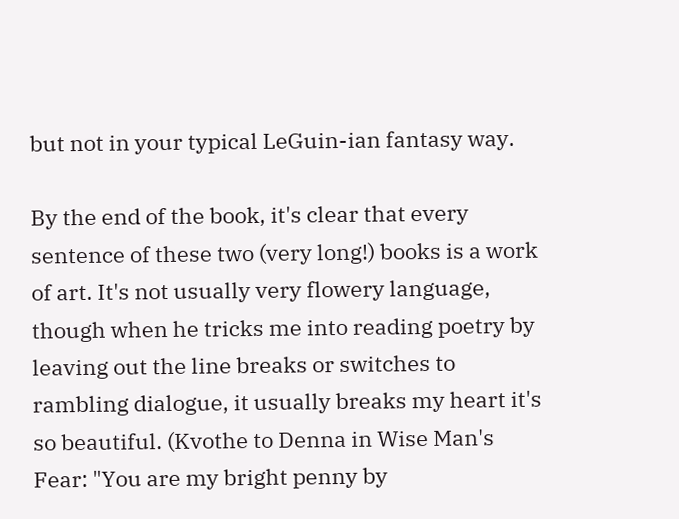but not in your typical LeGuin-ian fantasy way.

By the end of the book, it's clear that every sentence of these two (very long!) books is a work of art. It's not usually very flowery language, though when he tricks me into reading poetry by leaving out the line breaks or switches to rambling dialogue, it usually breaks my heart it's so beautiful. (Kvothe to Denna in Wise Man's Fear: "You are my bright penny by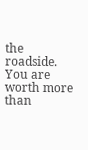the roadside. You are worth more than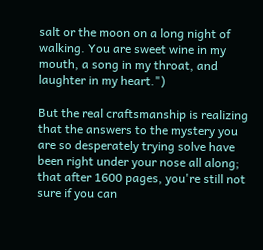salt or the moon on a long night of walking. You are sweet wine in my mouth, a song in my throat, and laughter in my heart.")

But the real craftsmanship is realizing that the answers to the mystery you are so desperately trying solve have been right under your nose all along; that after 1600 pages, you're still not sure if you can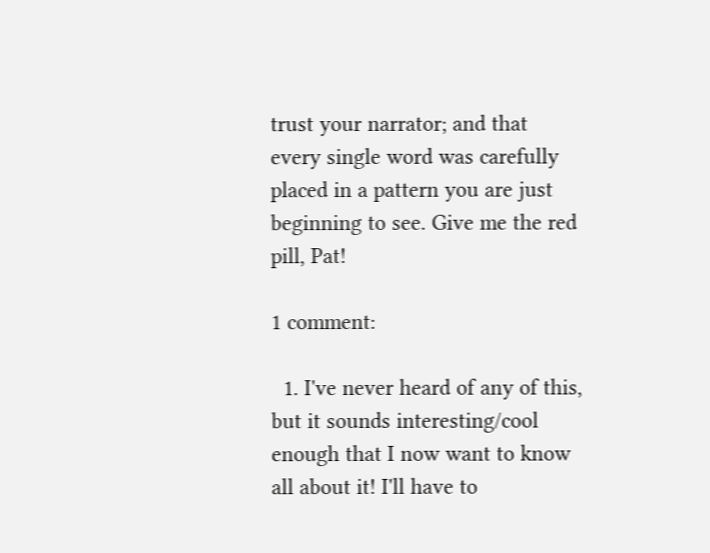trust your narrator; and that every single word was carefully placed in a pattern you are just beginning to see. Give me the red pill, Pat!

1 comment:

  1. I've never heard of any of this, but it sounds interesting/cool enough that I now want to know all about it! I'll have to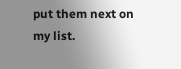put them next on my list.